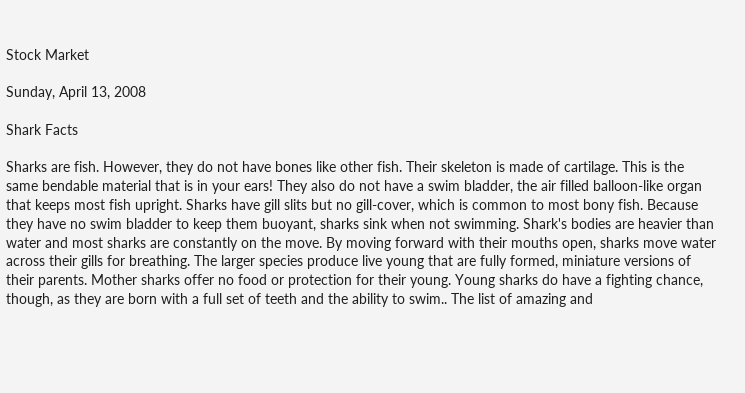Stock Market

Sunday, April 13, 2008

Shark Facts

Sharks are fish. However, they do not have bones like other fish. Their skeleton is made of cartilage. This is the same bendable material that is in your ears! They also do not have a swim bladder, the air filled balloon-like organ that keeps most fish upright. Sharks have gill slits but no gill-cover, which is common to most bony fish. Because they have no swim bladder to keep them buoyant, sharks sink when not swimming. Shark's bodies are heavier than water and most sharks are constantly on the move. By moving forward with their mouths open, sharks move water across their gills for breathing. The larger species produce live young that are fully formed, miniature versions of their parents. Mother sharks offer no food or protection for their young. Young sharks do have a fighting chance, though, as they are born with a full set of teeth and the ability to swim.. The list of amazing and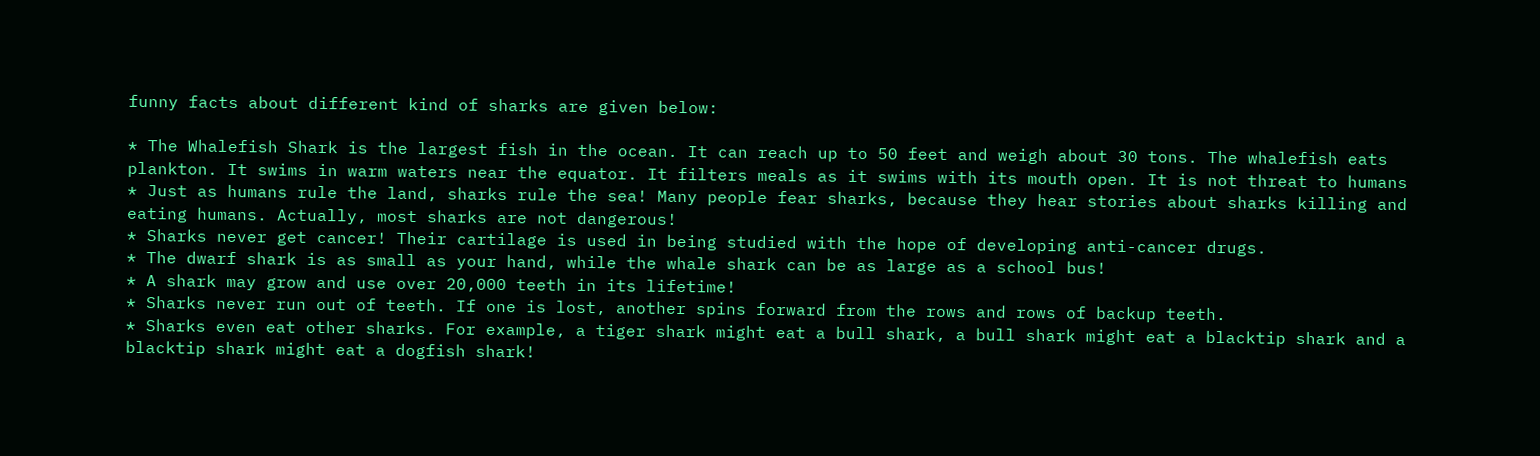funny facts about different kind of sharks are given below:

* The Whalefish Shark is the largest fish in the ocean. It can reach up to 50 feet and weigh about 30 tons. The whalefish eats plankton. It swims in warm waters near the equator. It filters meals as it swims with its mouth open. It is not threat to humans
* Just as humans rule the land, sharks rule the sea! Many people fear sharks, because they hear stories about sharks killing and eating humans. Actually, most sharks are not dangerous!
* Sharks never get cancer! Their cartilage is used in being studied with the hope of developing anti-cancer drugs.
* The dwarf shark is as small as your hand, while the whale shark can be as large as a school bus!
* A shark may grow and use over 20,000 teeth in its lifetime!
* Sharks never run out of teeth. If one is lost, another spins forward from the rows and rows of backup teeth.
* Sharks even eat other sharks. For example, a tiger shark might eat a bull shark, a bull shark might eat a blacktip shark and a blacktip shark might eat a dogfish shark!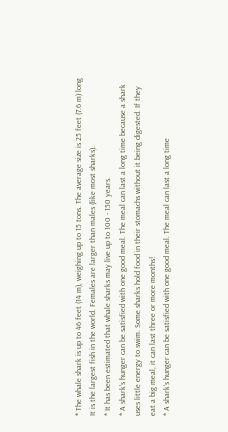* The whale shark is up to 46 feet (14 m), weighing up to 15 tons. The average size is 25 feet (7.6 m) long It is the largest fish in the world. Females are larger than males (like most sharks).
* It has been estimated that whale sharks may live up to 100 - 150 years.
* A shark's hunger can be satisfied with one good meal. The meal can last a long time because a shark uses little energy to swim. Some sharks hold food in their stomachs without it being digested. If they eat a big meal, it can last three or more months!
* A shark's hunger can be satisfied with one good meal. The meal can last a long time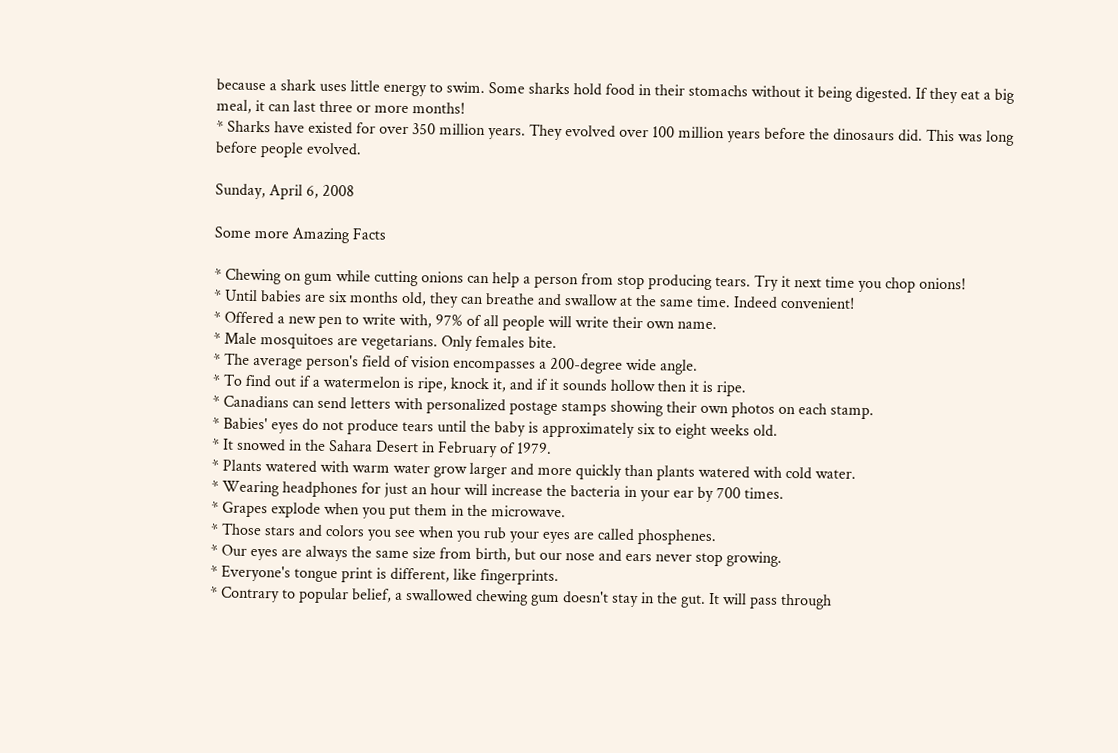because a shark uses little energy to swim. Some sharks hold food in their stomachs without it being digested. If they eat a big meal, it can last three or more months!
* Sharks have existed for over 350 million years. They evolved over 100 million years before the dinosaurs did. This was long before people evolved.

Sunday, April 6, 2008

Some more Amazing Facts

* Chewing on gum while cutting onions can help a person from stop producing tears. Try it next time you chop onions!
* Until babies are six months old, they can breathe and swallow at the same time. Indeed convenient!
* Offered a new pen to write with, 97% of all people will write their own name.
* Male mosquitoes are vegetarians. Only females bite.
* The average person's field of vision encompasses a 200-degree wide angle.
* To find out if a watermelon is ripe, knock it, and if it sounds hollow then it is ripe.
* Canadians can send letters with personalized postage stamps showing their own photos on each stamp.
* Babies' eyes do not produce tears until the baby is approximately six to eight weeks old.
* It snowed in the Sahara Desert in February of 1979.
* Plants watered with warm water grow larger and more quickly than plants watered with cold water.
* Wearing headphones for just an hour will increase the bacteria in your ear by 700 times.
* Grapes explode when you put them in the microwave.
* Those stars and colors you see when you rub your eyes are called phosphenes.
* Our eyes are always the same size from birth, but our nose and ears never stop growing.
* Everyone's tongue print is different, like fingerprints.
* Contrary to popular belief, a swallowed chewing gum doesn't stay in the gut. It will pass through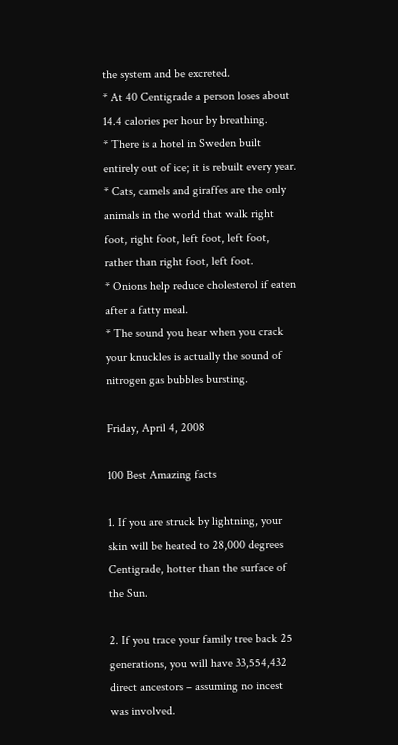the system and be excreted.
* At 40 Centigrade a person loses about 14.4 calories per hour by breathing.
* There is a hotel in Sweden built entirely out of ice; it is rebuilt every year.
* Cats, camels and giraffes are the only animals in the world that walk right foot, right foot, left foot, left foot, rather than right foot, left foot.
* Onions help reduce cholesterol if eaten after a fatty meal.
* The sound you hear when you crack your knuckles is actually the sound of nitrogen gas bubbles bursting.

Friday, April 4, 2008

100 Best Amazing facts

1. If you are struck by lightning, your skin will be heated to 28,000 degrees Centigrade, hotter than the surface of the Sun.

2. If you trace your family tree back 25 generations, you will have 33,554,432 direct ancestors – assuming no incest was involved.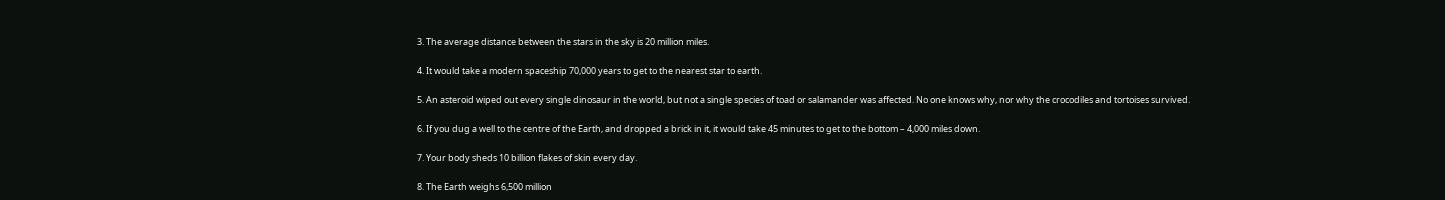3. The average distance between the stars in the sky is 20 million miles.

4. It would take a modern spaceship 70,000 years to get to the nearest star to earth.

5. An asteroid wiped out every single dinosaur in the world, but not a single species of toad or salamander was affected. No one knows why, nor why the crocodiles and tortoises survived.

6. If you dug a well to the centre of the Earth, and dropped a brick in it, it would take 45 minutes to get to the bottom – 4,000 miles down.

7. Your body sheds 10 billion flakes of skin every day.

8. The Earth weighs 6,500 million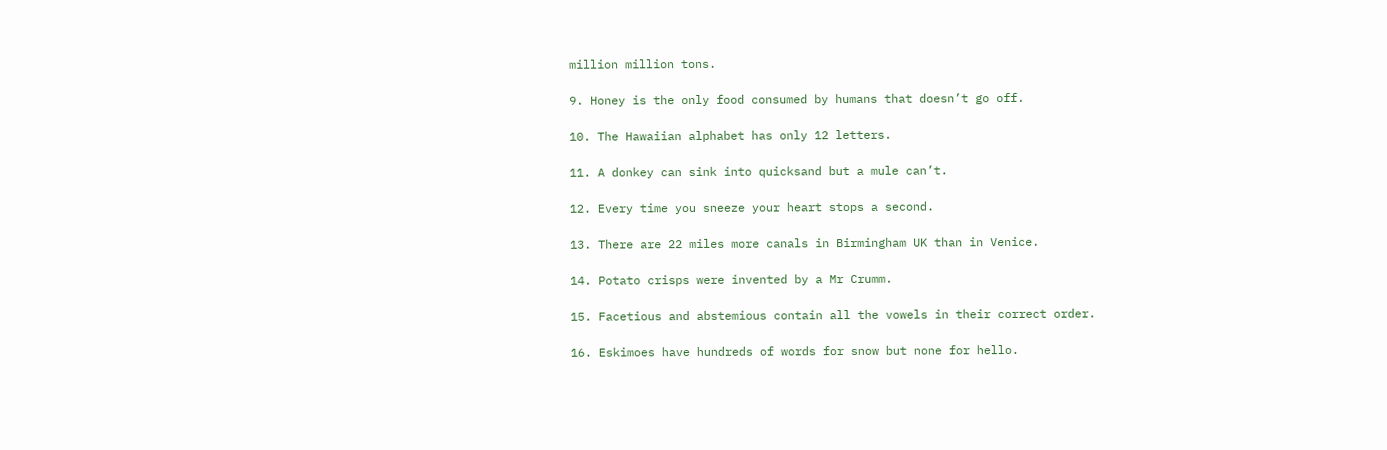million million tons.

9. Honey is the only food consumed by humans that doesn’t go off.

10. The Hawaiian alphabet has only 12 letters.

11. A donkey can sink into quicksand but a mule can’t.

12. Every time you sneeze your heart stops a second.

13. There are 22 miles more canals in Birmingham UK than in Venice.

14. Potato crisps were invented by a Mr Crumm.

15. Facetious and abstemious contain all the vowels in their correct order.

16. Eskimoes have hundreds of words for snow but none for hello.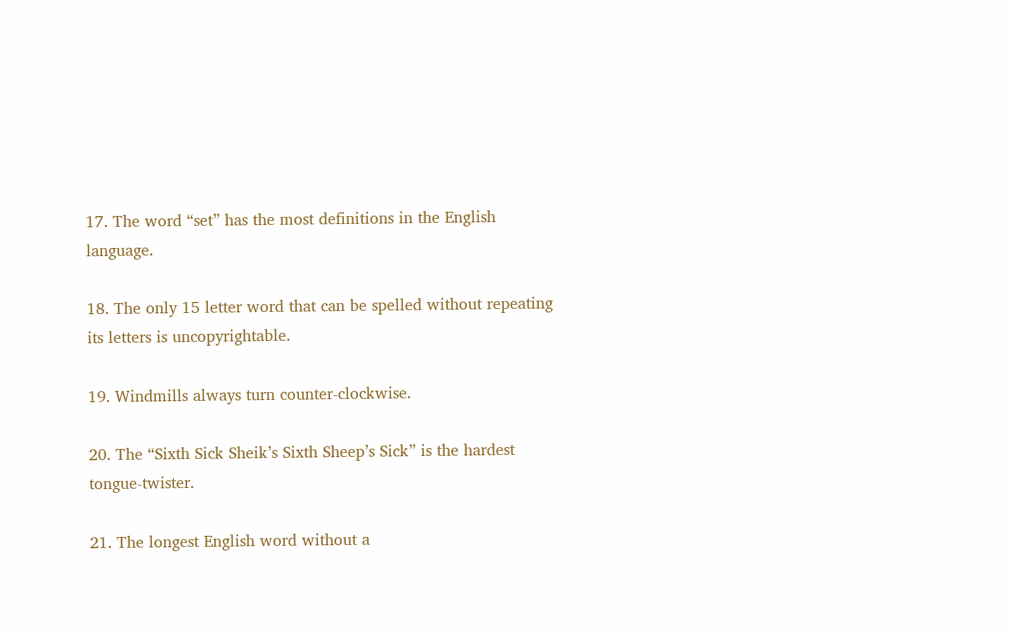17. The word “set” has the most definitions in the English language.

18. The only 15 letter word that can be spelled without repeating its letters is uncopyrightable.

19. Windmills always turn counter-clockwise.

20. The “Sixth Sick Sheik’s Sixth Sheep’s Sick” is the hardest tongue-twister.

21. The longest English word without a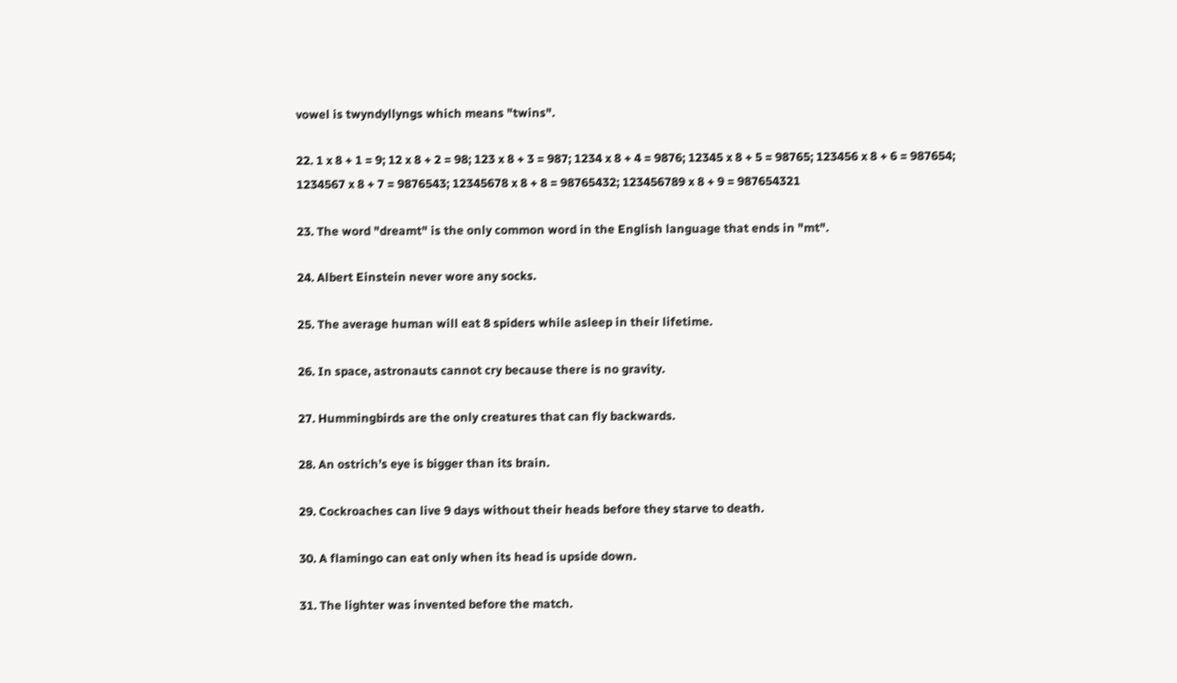vowel is twyndyllyngs which means "twins".

22. 1 x 8 + 1 = 9; 12 x 8 + 2 = 98; 123 x 8 + 3 = 987; 1234 x 8 + 4 = 9876; 12345 x 8 + 5 = 98765; 123456 x 8 + 6 = 987654; 1234567 x 8 + 7 = 9876543; 12345678 x 8 + 8 = 98765432; 123456789 x 8 + 9 = 987654321

23. The word "dreamt" is the only common word in the English language that ends in "mt".

24. Albert Einstein never wore any socks.

25. The average human will eat 8 spiders while asleep in their lifetime.

26. In space, astronauts cannot cry because there is no gravity.

27. Hummingbirds are the only creatures that can fly backwards.

28. An ostrich’s eye is bigger than its brain.

29. Cockroaches can live 9 days without their heads before they starve to death.

30. A flamingo can eat only when its head is upside down.

31. The lighter was invented before the match.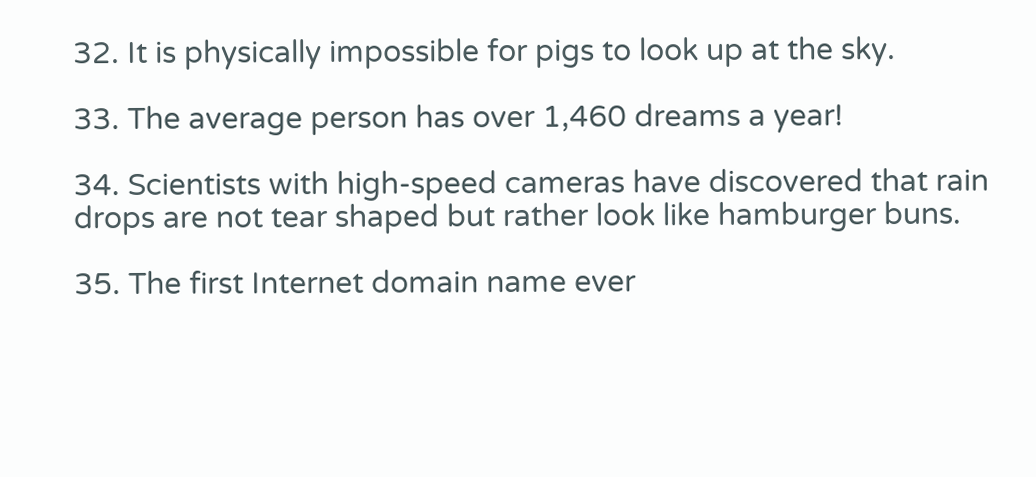32. It is physically impossible for pigs to look up at the sky.

33. The average person has over 1,460 dreams a year!

34. Scientists with high-speed cameras have discovered that rain drops are not tear shaped but rather look like hamburger buns.

35. The first Internet domain name ever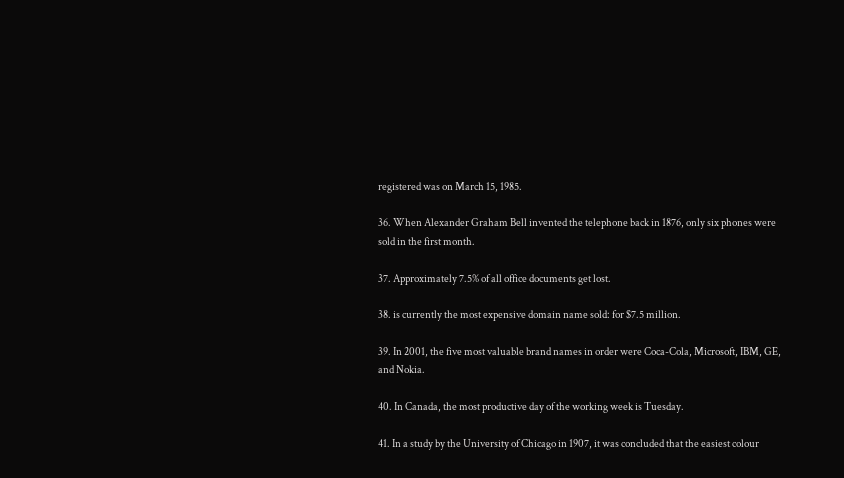registered was on March 15, 1985.

36. When Alexander Graham Bell invented the telephone back in 1876, only six phones were sold in the first month.

37. Approximately 7.5% of all office documents get lost.

38. is currently the most expensive domain name sold: for $7.5 million.

39. In 2001, the five most valuable brand names in order were Coca-Cola, Microsoft, IBM, GE, and Nokia.

40. In Canada, the most productive day of the working week is Tuesday.

41. In a study by the University of Chicago in 1907, it was concluded that the easiest colour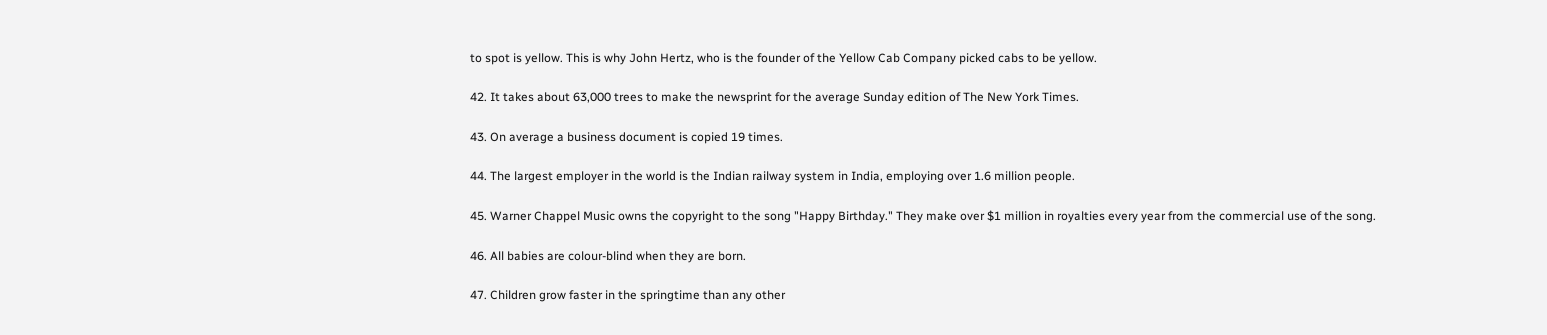to spot is yellow. This is why John Hertz, who is the founder of the Yellow Cab Company picked cabs to be yellow.

42. It takes about 63,000 trees to make the newsprint for the average Sunday edition of The New York Times.

43. On average a business document is copied 19 times.

44. The largest employer in the world is the Indian railway system in India, employing over 1.6 million people.

45. Warner Chappel Music owns the copyright to the song "Happy Birthday." They make over $1 million in royalties every year from the commercial use of the song.

46. All babies are colour-blind when they are born.

47. Children grow faster in the springtime than any other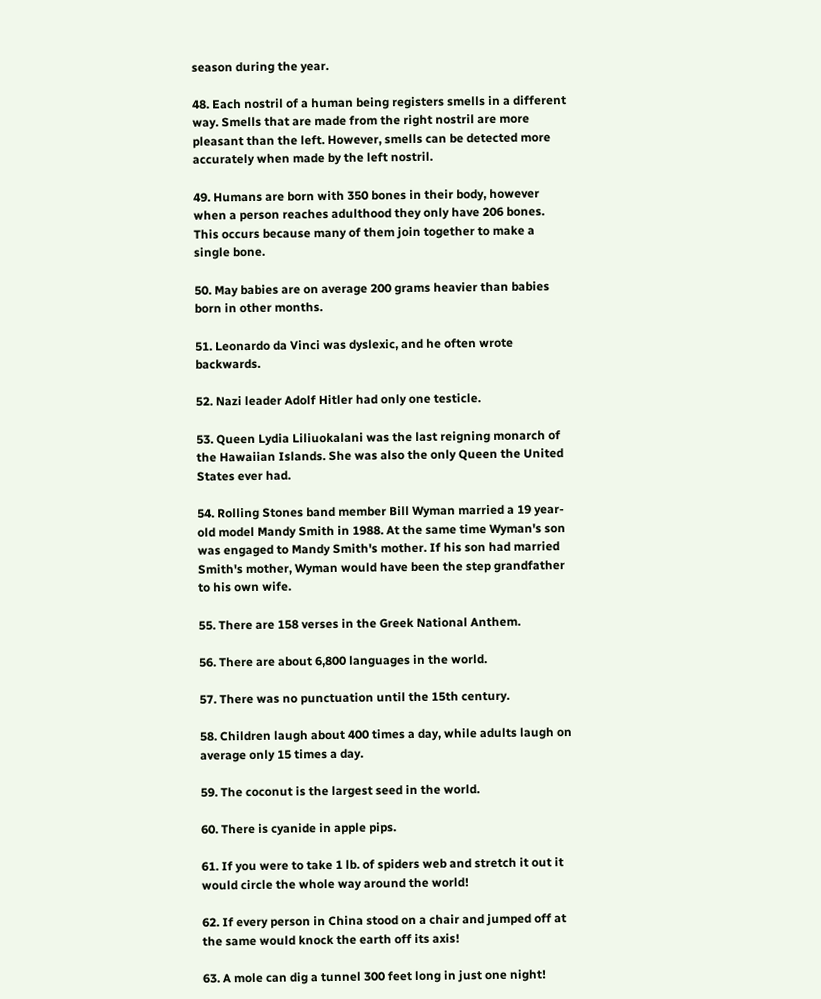season during the year.

48. Each nostril of a human being registers smells in a different way. Smells that are made from the right nostril are more pleasant than the left. However, smells can be detected more accurately when made by the left nostril.

49. Humans are born with 350 bones in their body, however when a person reaches adulthood they only have 206 bones. This occurs because many of them join together to make a single bone.

50. May babies are on average 200 grams heavier than babies born in other months.

51. Leonardo da Vinci was dyslexic, and he often wrote backwards.

52. Nazi leader Adolf Hitler had only one testicle.

53. Queen Lydia Liliuokalani was the last reigning monarch of the Hawaiian Islands. She was also the only Queen the United States ever had.

54. Rolling Stones band member Bill Wyman married a 19 year-old model Mandy Smith in 1988. At the same time Wyman's son was engaged to Mandy Smith's mother. If his son had married Smith's mother, Wyman would have been the step grandfather to his own wife.

55. There are 158 verses in the Greek National Anthem.

56. There are about 6,800 languages in the world.

57. There was no punctuation until the 15th century.

58. Children laugh about 400 times a day, while adults laugh on average only 15 times a day.

59. The coconut is the largest seed in the world.

60. There is cyanide in apple pips.

61. If you were to take 1 lb. of spiders web and stretch it out it would circle the whole way around the world!

62. If every person in China stood on a chair and jumped off at the same would knock the earth off its axis!

63. A mole can dig a tunnel 300 feet long in just one night!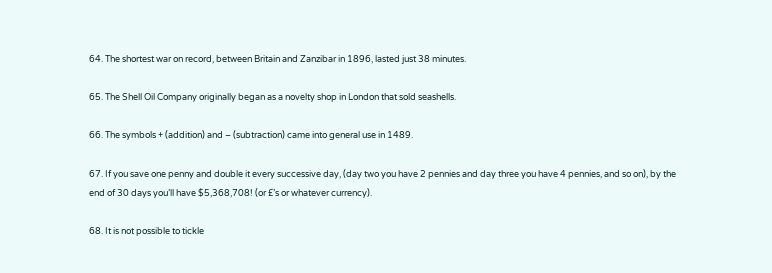64. The shortest war on record, between Britain and Zanzibar in 1896, lasted just 38 minutes.

65. The Shell Oil Company originally began as a novelty shop in London that sold seashells.

66. The symbols + (addition) and – (subtraction) came into general use in 1489.

67. If you save one penny and double it every successive day, (day two you have 2 pennies and day three you have 4 pennies, and so on), by the end of 30 days you’ll have $5,368,708! (or £’s or whatever currency).

68. It is not possible to tickle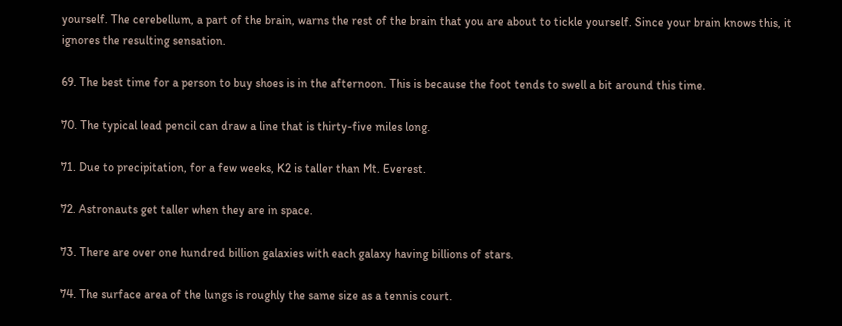yourself. The cerebellum, a part of the brain, warns the rest of the brain that you are about to tickle yourself. Since your brain knows this, it ignores the resulting sensation.

69. The best time for a person to buy shoes is in the afternoon. This is because the foot tends to swell a bit around this time.

70. The typical lead pencil can draw a line that is thirty-five miles long.

71. Due to precipitation, for a few weeks, K2 is taller than Mt. Everest.

72. Astronauts get taller when they are in space.

73. There are over one hundred billion galaxies with each galaxy having billions of stars.

74. The surface area of the lungs is roughly the same size as a tennis court.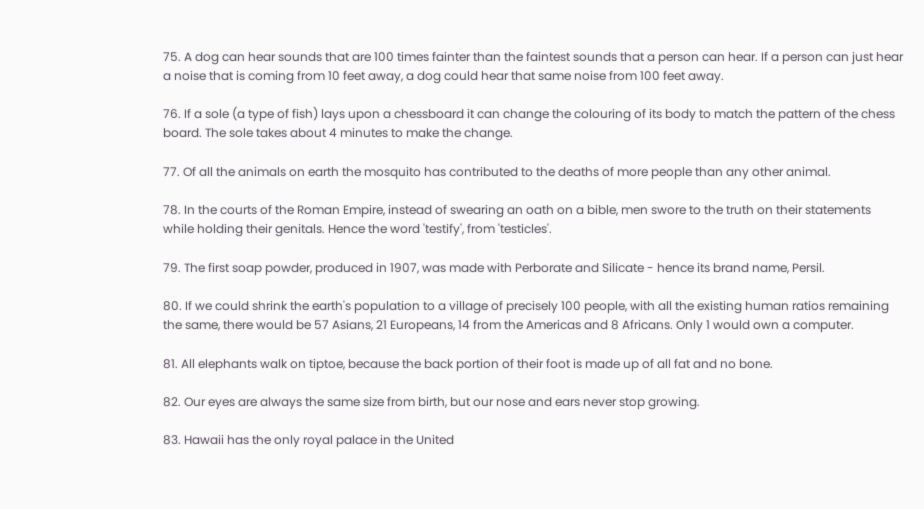75. A dog can hear sounds that are 100 times fainter than the faintest sounds that a person can hear. If a person can just hear a noise that is coming from 10 feet away, a dog could hear that same noise from 100 feet away.

76. If a sole (a type of fish) lays upon a chessboard it can change the colouring of its body to match the pattern of the chess board. The sole takes about 4 minutes to make the change.

77. Of all the animals on earth the mosquito has contributed to the deaths of more people than any other animal.

78. In the courts of the Roman Empire, instead of swearing an oath on a bible, men swore to the truth on their statements while holding their genitals. Hence the word 'testify', from 'testicles'.

79. The first soap powder, produced in 1907, was made with Perborate and Silicate - hence its brand name, Persil.

80. If we could shrink the earth's population to a village of precisely 100 people, with all the existing human ratios remaining the same, there would be 57 Asians, 21 Europeans, 14 from the Americas and 8 Africans. Only 1 would own a computer.

81. All elephants walk on tiptoe, because the back portion of their foot is made up of all fat and no bone.

82. Our eyes are always the same size from birth, but our nose and ears never stop growing.

83. Hawaii has the only royal palace in the United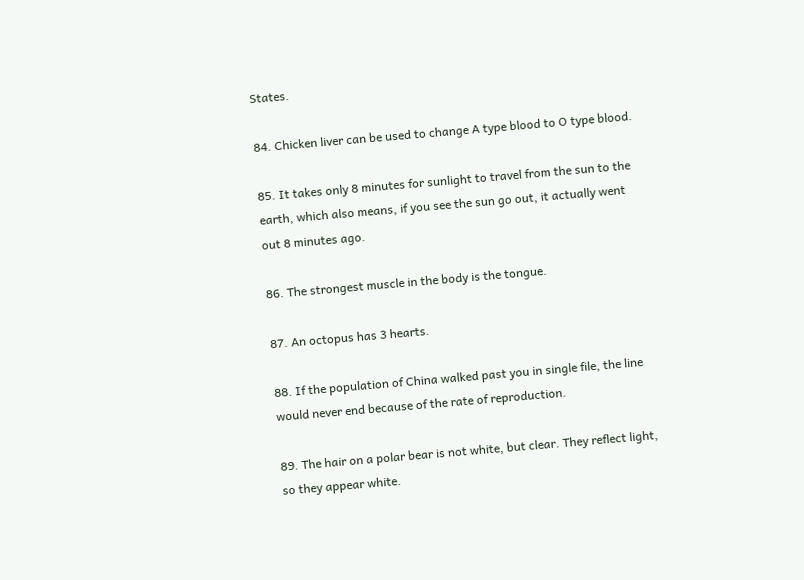States.

84. Chicken liver can be used to change A type blood to O type blood.

85. It takes only 8 minutes for sunlight to travel from the sun to the earth, which also means, if you see the sun go out, it actually went out 8 minutes ago.

86. The strongest muscle in the body is the tongue.

87. An octopus has 3 hearts.

88. If the population of China walked past you in single file, the line would never end because of the rate of reproduction.

89. The hair on a polar bear is not white, but clear. They reflect light, so they appear white.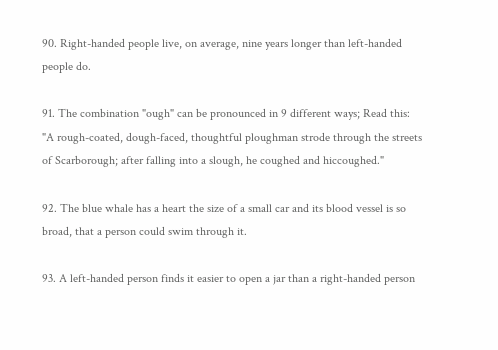90. Right-handed people live, on average, nine years longer than left-handed people do.

91. The combination "ough" can be pronounced in 9 different ways; Read this: "A rough-coated, dough-faced, thoughtful ploughman strode through the streets of Scarborough; after falling into a slough, he coughed and hiccoughed."

92. The blue whale has a heart the size of a small car and its blood vessel is so broad, that a person could swim through it.

93. A left-handed person finds it easier to open a jar than a right-handed person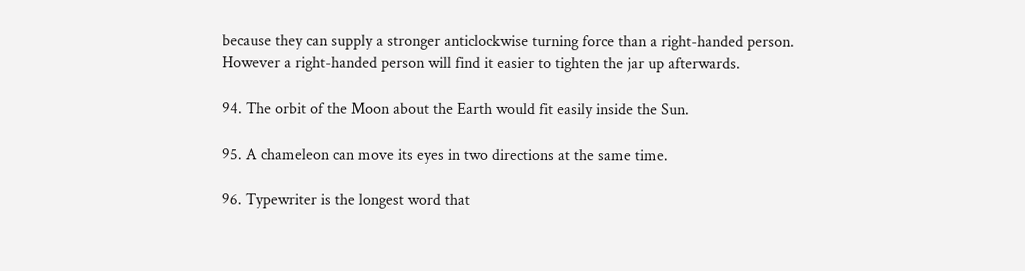because they can supply a stronger anticlockwise turning force than a right-handed person. However a right-handed person will find it easier to tighten the jar up afterwards.

94. The orbit of the Moon about the Earth would fit easily inside the Sun.

95. A chameleon can move its eyes in two directions at the same time.

96. Typewriter is the longest word that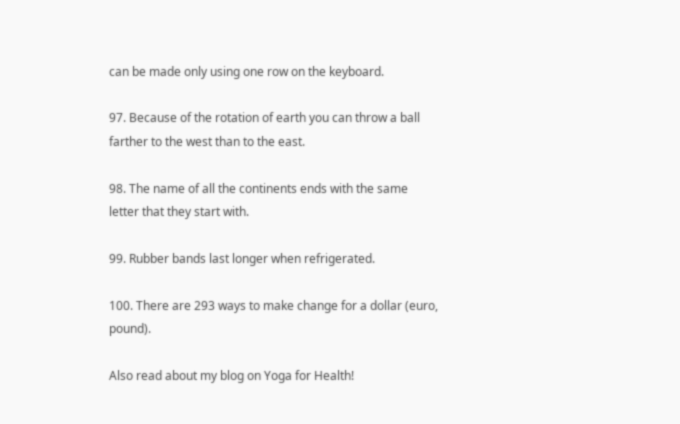can be made only using one row on the keyboard.

97. Because of the rotation of earth you can throw a ball farther to the west than to the east.

98. The name of all the continents ends with the same letter that they start with.

99. Rubber bands last longer when refrigerated.

100. There are 293 ways to make change for a dollar (euro, pound).

Also read about my blog on Yoga for Health!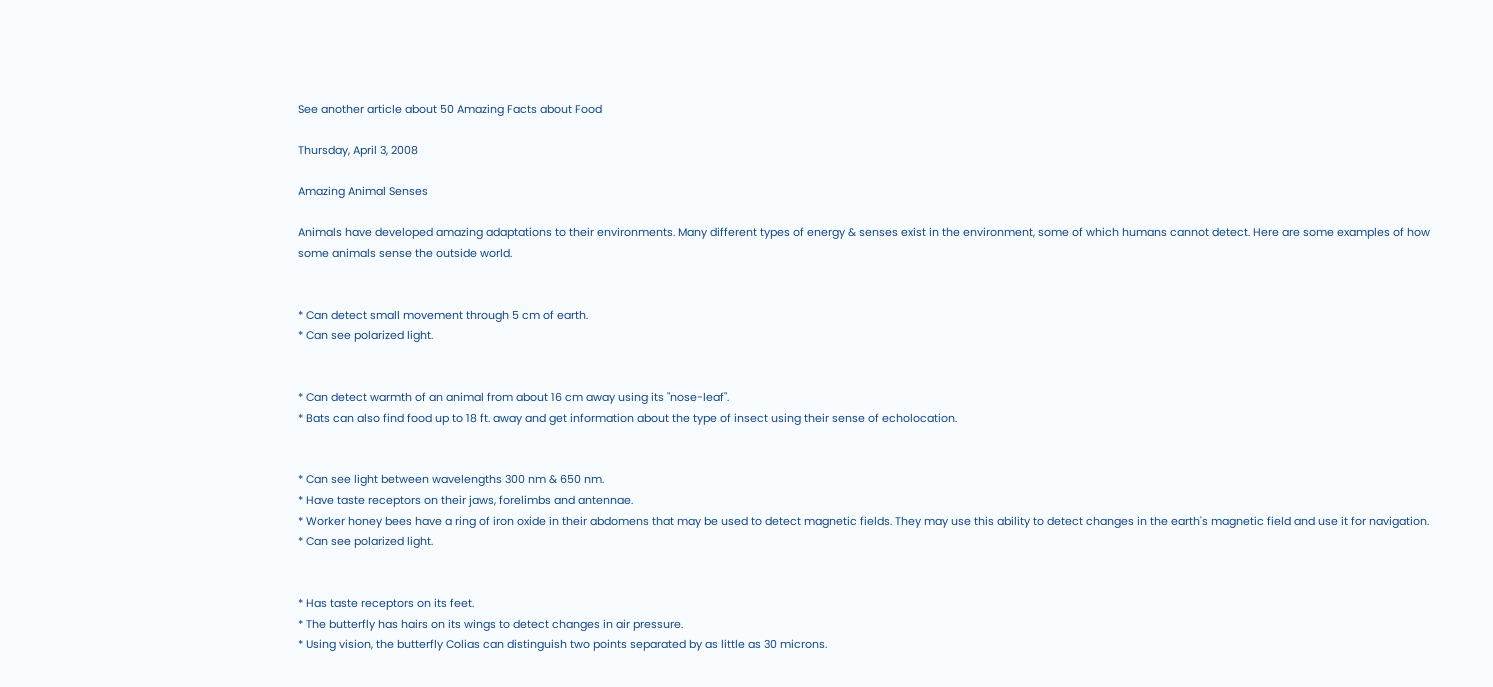See another article about 50 Amazing Facts about Food

Thursday, April 3, 2008

Amazing Animal Senses

Animals have developed amazing adaptations to their environments. Many different types of energy & senses exist in the environment, some of which humans cannot detect. Here are some examples of how some animals sense the outside world.


* Can detect small movement through 5 cm of earth.
* Can see polarized light.


* Can detect warmth of an animal from about 16 cm away using its "nose-leaf".
* Bats can also find food up to 18 ft. away and get information about the type of insect using their sense of echolocation.


* Can see light between wavelengths 300 nm & 650 nm.
* Have taste receptors on their jaws, forelimbs and antennae.
* Worker honey bees have a ring of iron oxide in their abdomens that may be used to detect magnetic fields. They may use this ability to detect changes in the earth's magnetic field and use it for navigation.
* Can see polarized light.


* Has taste receptors on its feet.
* The butterfly has hairs on its wings to detect changes in air pressure.
* Using vision, the butterfly Colias can distinguish two points separated by as little as 30 microns.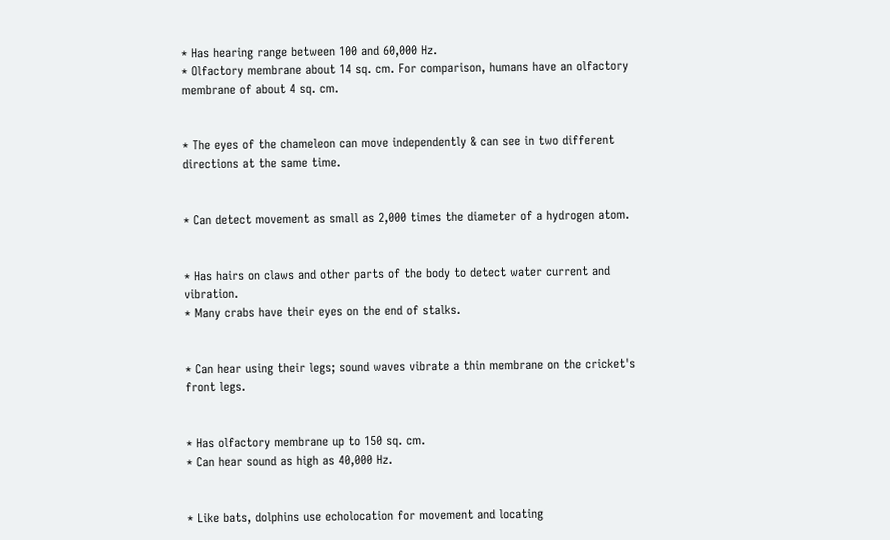* Has hearing range between 100 and 60,000 Hz.
* Olfactory membrane about 14 sq. cm. For comparison, humans have an olfactory membrane of about 4 sq. cm.


* The eyes of the chameleon can move independently & can see in two different directions at the same time.


* Can detect movement as small as 2,000 times the diameter of a hydrogen atom.


* Has hairs on claws and other parts of the body to detect water current and vibration.
* Many crabs have their eyes on the end of stalks.


* Can hear using their legs; sound waves vibrate a thin membrane on the cricket's front legs.


* Has olfactory membrane up to 150 sq. cm.
* Can hear sound as high as 40,000 Hz.


* Like bats, dolphins use echolocation for movement and locating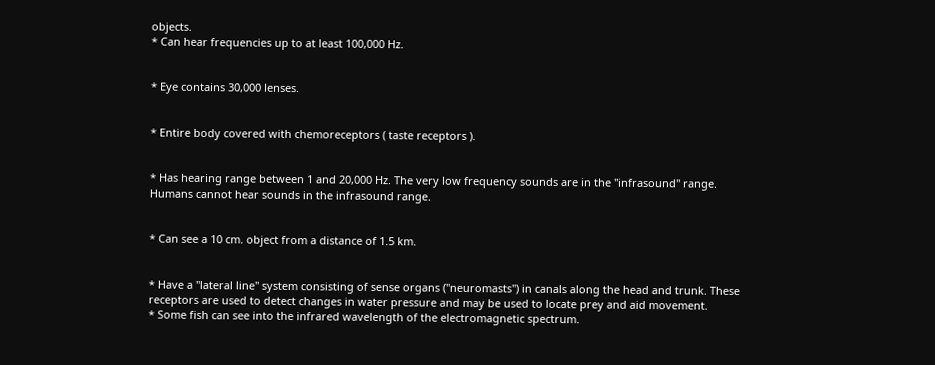objects.
* Can hear frequencies up to at least 100,000 Hz.


* Eye contains 30,000 lenses.


* Entire body covered with chemoreceptors ( taste receptors ).


* Has hearing range between 1 and 20,000 Hz. The very low frequency sounds are in the "infrasound" range. Humans cannot hear sounds in the infrasound range.


* Can see a 10 cm. object from a distance of 1.5 km.


* Have a "lateral line" system consisting of sense organs ("neuromasts") in canals along the head and trunk. These receptors are used to detect changes in water pressure and may be used to locate prey and aid movement.
* Some fish can see into the infrared wavelength of the electromagnetic spectrum.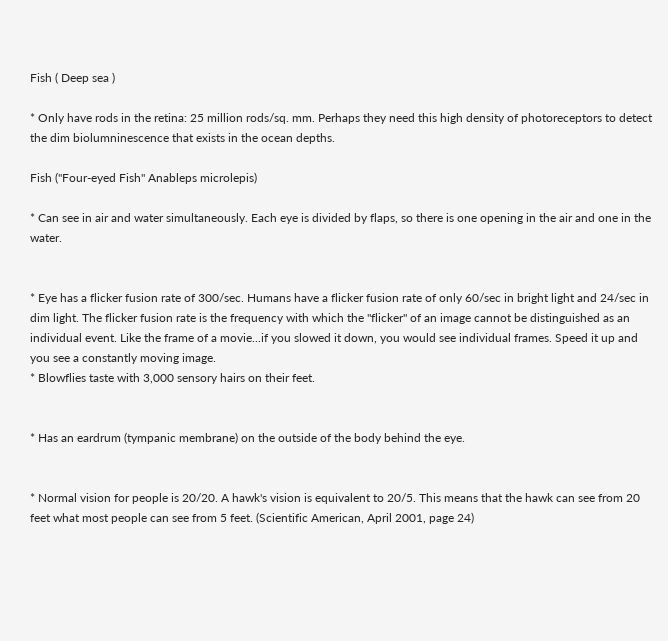Fish ( Deep sea )

* Only have rods in the retina: 25 million rods/sq. mm. Perhaps they need this high density of photoreceptors to detect the dim biolumninescence that exists in the ocean depths.

Fish ("Four-eyed Fish" Anableps microlepis)

* Can see in air and water simultaneously. Each eye is divided by flaps, so there is one opening in the air and one in the water.


* Eye has a flicker fusion rate of 300/sec. Humans have a flicker fusion rate of only 60/sec in bright light and 24/sec in dim light. The flicker fusion rate is the frequency with which the "flicker" of an image cannot be distinguished as an individual event. Like the frame of a movie...if you slowed it down, you would see individual frames. Speed it up and you see a constantly moving image.
* Blowflies taste with 3,000 sensory hairs on their feet.


* Has an eardrum (tympanic membrane) on the outside of the body behind the eye.


* Normal vision for people is 20/20. A hawk's vision is equivalent to 20/5. This means that the hawk can see from 20 feet what most people can see from 5 feet. (Scientific American, April 2001, page 24)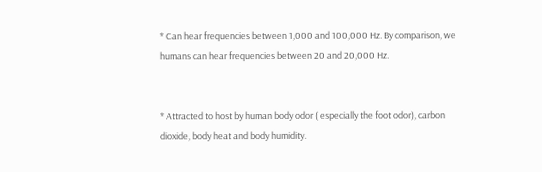* Can hear frequencies between 1,000 and 100,000 Hz. By comparison, we humans can hear frequencies between 20 and 20,000 Hz.


* Attracted to host by human body odor ( especially the foot odor), carbon dioxide, body heat and body humidity.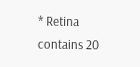* Retina contains 20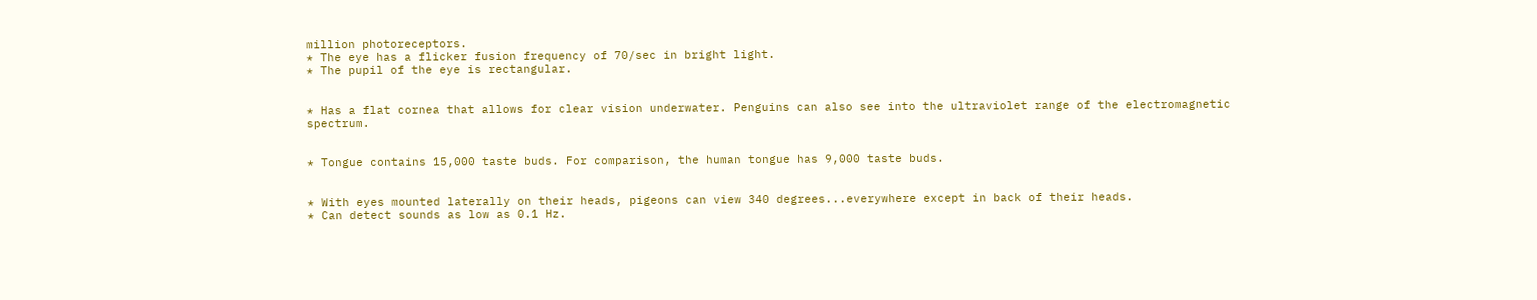million photoreceptors.
* The eye has a flicker fusion frequency of 70/sec in bright light.
* The pupil of the eye is rectangular.


* Has a flat cornea that allows for clear vision underwater. Penguins can also see into the ultraviolet range of the electromagnetic spectrum.


* Tongue contains 15,000 taste buds. For comparison, the human tongue has 9,000 taste buds.


* With eyes mounted laterally on their heads, pigeons can view 340 degrees...everywhere except in back of their heads.
* Can detect sounds as low as 0.1 Hz.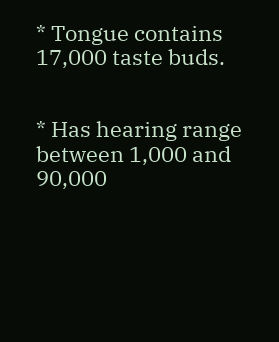* Tongue contains 17,000 taste buds.


* Has hearing range between 1,000 and 90,000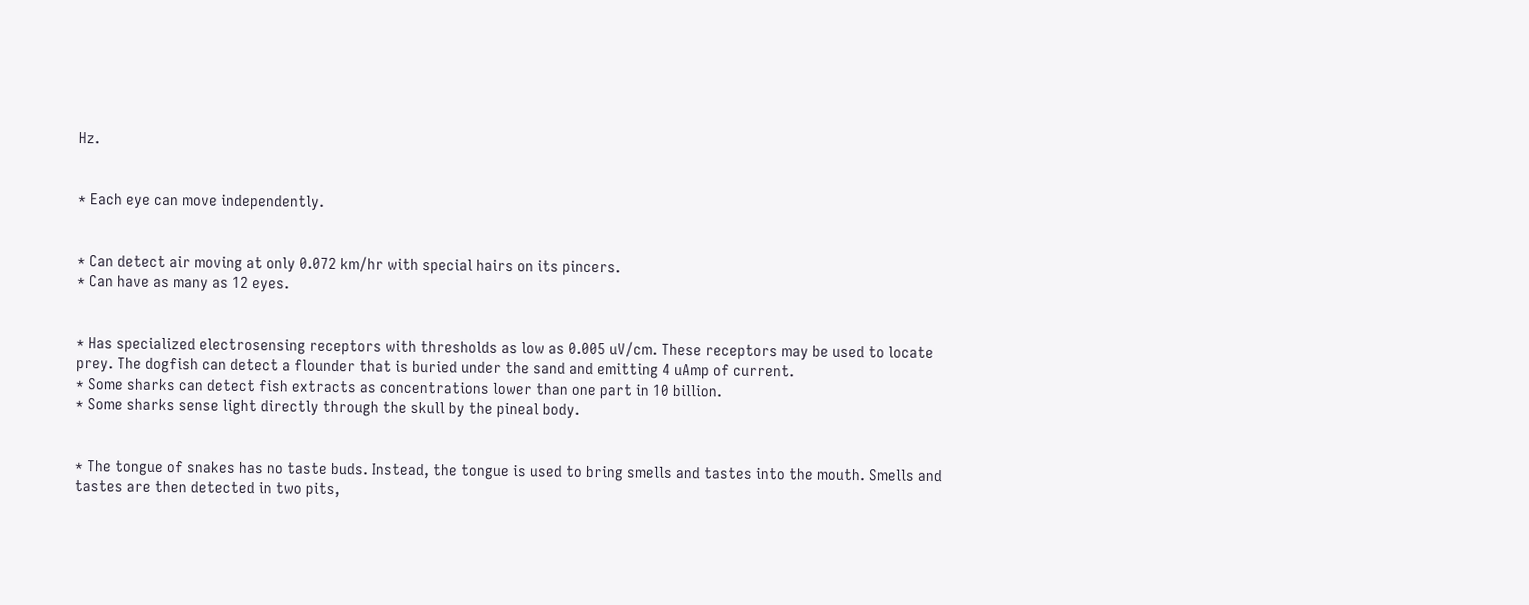Hz.


* Each eye can move independently.


* Can detect air moving at only 0.072 km/hr with special hairs on its pincers.
* Can have as many as 12 eyes.


* Has specialized electrosensing receptors with thresholds as low as 0.005 uV/cm. These receptors may be used to locate prey. The dogfish can detect a flounder that is buried under the sand and emitting 4 uAmp of current.
* Some sharks can detect fish extracts as concentrations lower than one part in 10 billion.
* Some sharks sense light directly through the skull by the pineal body.


* The tongue of snakes has no taste buds. Instead, the tongue is used to bring smells and tastes into the mouth. Smells and tastes are then detected in two pits,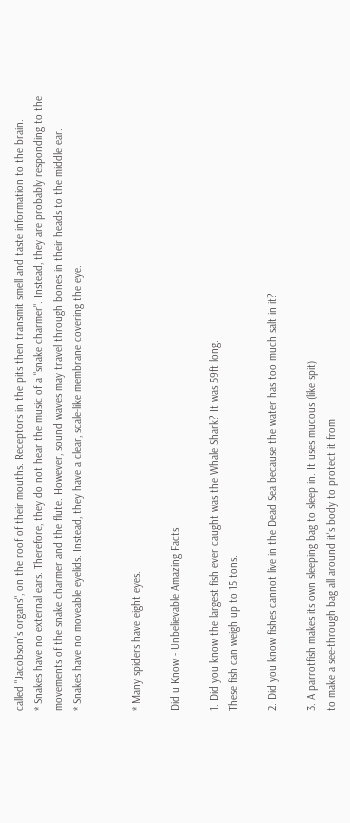called "Jacobson's organs", on the roof of their mouths. Receptors in the pits then transmit smell and taste information to the brain.
* Snakes have no external ears. Therefore, they do not hear the music of a "snake charmer". Instead, they are probably responding to the movements of the snake charmer and the flute. However, sound waves may travel through bones in their heads to the middle ear.
* Snakes have no moveable eyelids. Instead, they have a clear, scale-like membrane covering the eye.


* Many spiders have eight eyes.

Did u Know - Unbelievable Amazing Facts

1. Did you know the largest fish ever caught was the Whale Shark? It was 59ft long.
These fish can weigh up to 15 tons.

2. Did you know fishes cannot live in the Dead Sea because the water has too much salt in it?

3. A parrotfish makes its own sleeping bag to sleep in. It uses mucous (like spit)
to make a see-through bag all around it's body to protect it from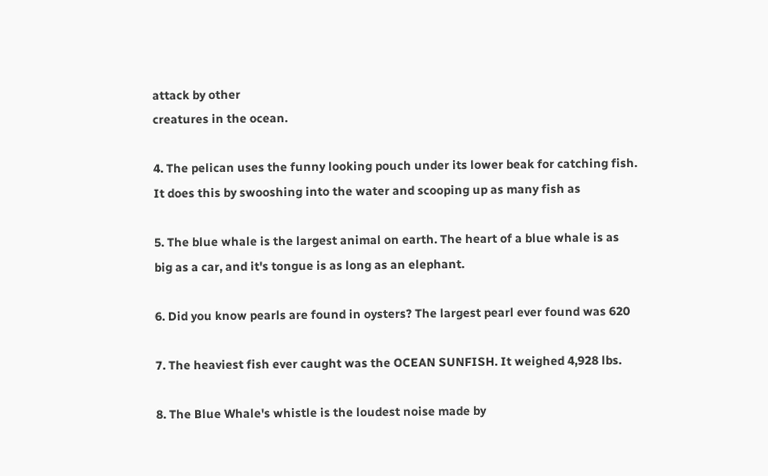attack by other
creatures in the ocean.

4. The pelican uses the funny looking pouch under its lower beak for catching fish.
It does this by swooshing into the water and scooping up as many fish as

5. The blue whale is the largest animal on earth. The heart of a blue whale is as
big as a car, and it's tongue is as long as an elephant.

6. Did you know pearls are found in oysters? The largest pearl ever found was 620

7. The heaviest fish ever caught was the OCEAN SUNFISH. It weighed 4,928 lbs.

8. The Blue Whale's whistle is the loudest noise made by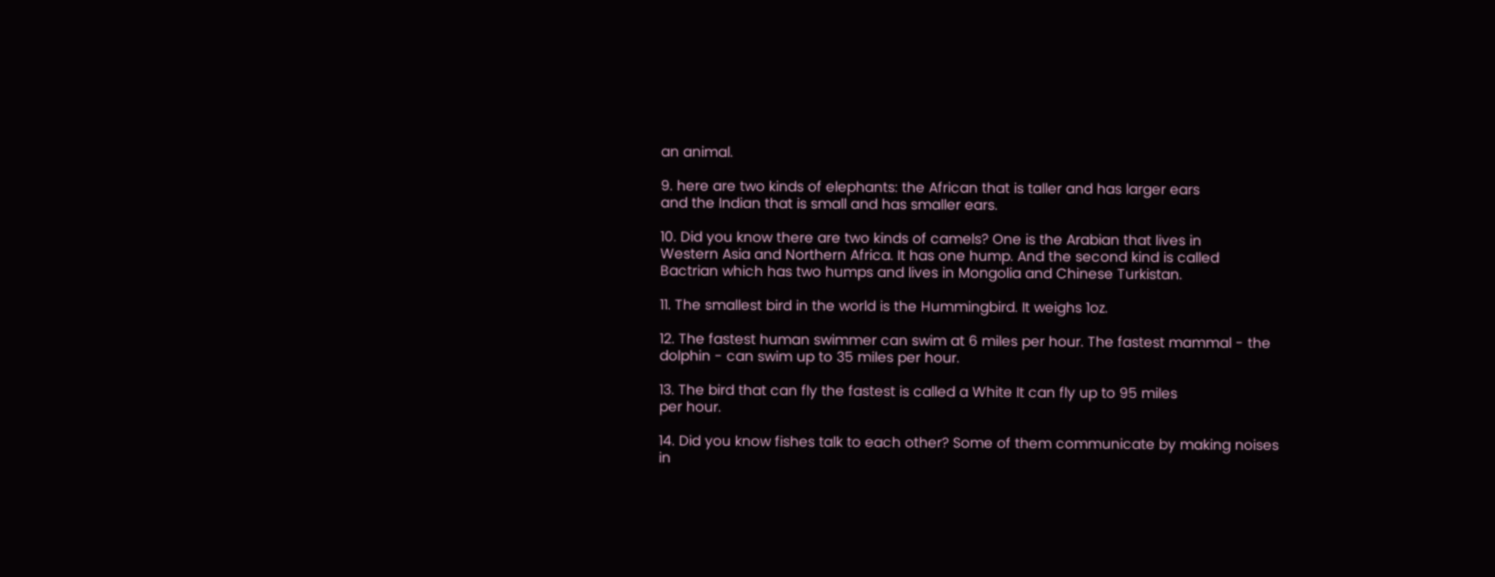an animal.

9. here are two kinds of elephants: the African that is taller and has larger ears
and the Indian that is small and has smaller ears.

10. Did you know there are two kinds of camels? One is the Arabian that lives in
Western Asia and Northern Africa. It has one hump. And the second kind is called
Bactrian which has two humps and lives in Mongolia and Chinese Turkistan.

11. The smallest bird in the world is the Hummingbird. It weighs 1oz.

12. The fastest human swimmer can swim at 6 miles per hour. The fastest mammal - the
dolphin - can swim up to 35 miles per hour.

13. The bird that can fly the fastest is called a White It can fly up to 95 miles
per hour.

14. Did you know fishes talk to each other? Some of them communicate by making noises
in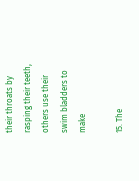their throats by rasping their teeth, others use their swim bladders to make

15. The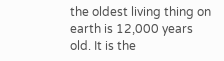the oldest living thing on earth is 12,000 years old. It is the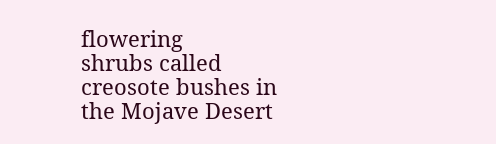flowering
shrubs called creosote bushes in the Mojave Desert